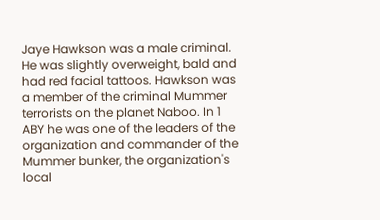Jaye Hawkson was a male criminal. He was slightly overweight, bald and had red facial tattoos. Hawkson was a member of the criminal Mummer terrorists on the planet Naboo. In 1 ABY he was one of the leaders of the organization and commander of the Mummer bunker, the organization's local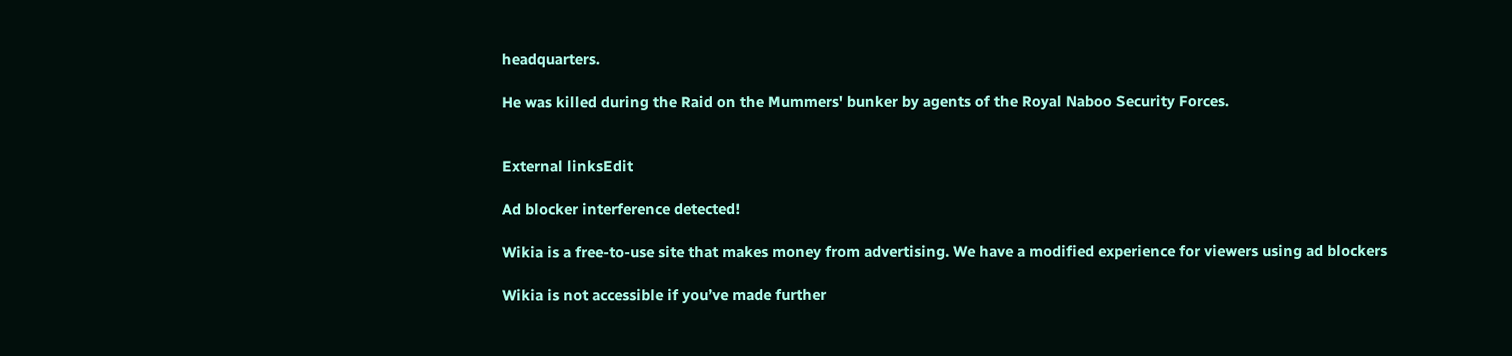headquarters.

He was killed during the Raid on the Mummers' bunker by agents of the Royal Naboo Security Forces.


External linksEdit

Ad blocker interference detected!

Wikia is a free-to-use site that makes money from advertising. We have a modified experience for viewers using ad blockers

Wikia is not accessible if you’ve made further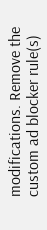modifications. Remove the custom ad blocker rule(s)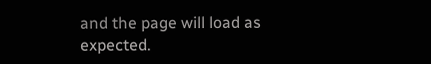and the page will load as expected.